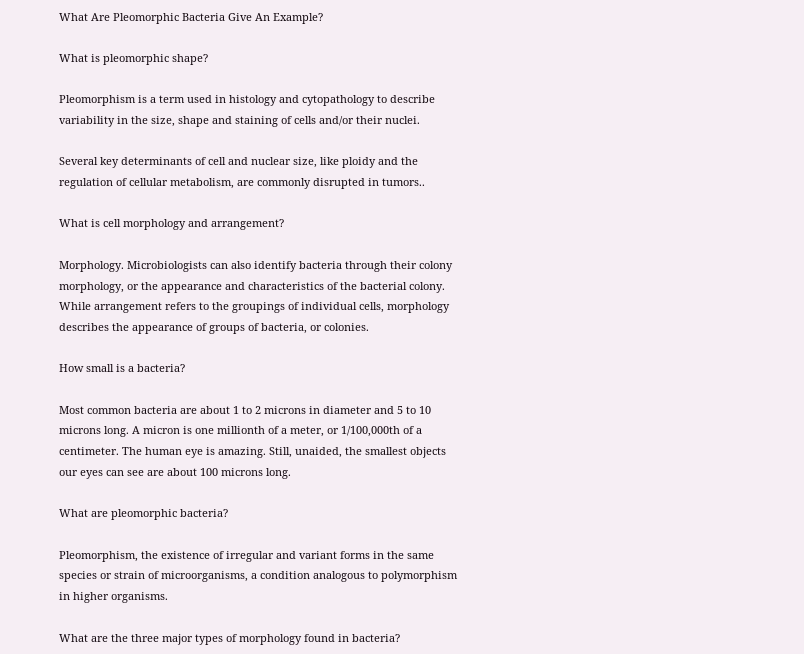What Are Pleomorphic Bacteria Give An Example?

What is pleomorphic shape?

Pleomorphism is a term used in histology and cytopathology to describe variability in the size, shape and staining of cells and/or their nuclei.

Several key determinants of cell and nuclear size, like ploidy and the regulation of cellular metabolism, are commonly disrupted in tumors..

What is cell morphology and arrangement?

Morphology. Microbiologists can also identify bacteria through their colony morphology, or the appearance and characteristics of the bacterial colony. While arrangement refers to the groupings of individual cells, morphology describes the appearance of groups of bacteria, or colonies.

How small is a bacteria?

Most common bacteria are about 1 to 2 microns in diameter and 5 to 10 microns long. A micron is one millionth of a meter, or 1/100,000th of a centimeter. The human eye is amazing. Still, unaided, the smallest objects our eyes can see are about 100 microns long.

What are pleomorphic bacteria?

Pleomorphism, the existence of irregular and variant forms in the same species or strain of microorganisms, a condition analogous to polymorphism in higher organisms.

What are the three major types of morphology found in bacteria?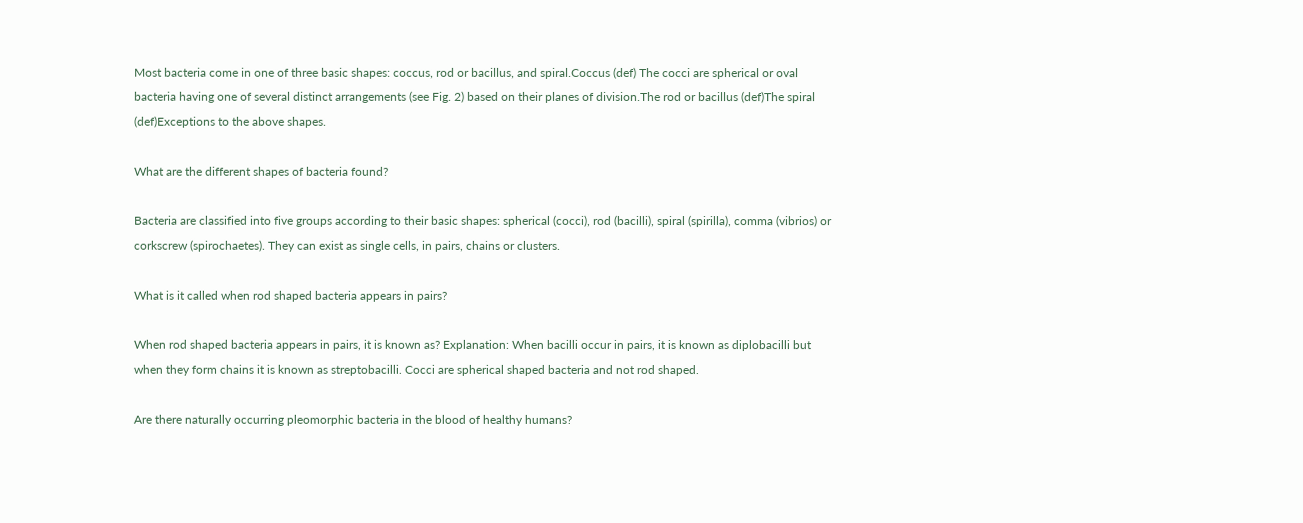Most bacteria come in one of three basic shapes: coccus, rod or bacillus, and spiral.Coccus (def) The cocci are spherical or oval bacteria having one of several distinct arrangements (see Fig. 2) based on their planes of division.The rod or bacillus (def)The spiral (def)Exceptions to the above shapes.

What are the different shapes of bacteria found?

Bacteria are classified into five groups according to their basic shapes: spherical (cocci), rod (bacilli), spiral (spirilla), comma (vibrios) or corkscrew (spirochaetes). They can exist as single cells, in pairs, chains or clusters.

What is it called when rod shaped bacteria appears in pairs?

When rod shaped bacteria appears in pairs, it is known as? Explanation: When bacilli occur in pairs, it is known as diplobacilli but when they form chains it is known as streptobacilli. Cocci are spherical shaped bacteria and not rod shaped.

Are there naturally occurring pleomorphic bacteria in the blood of healthy humans?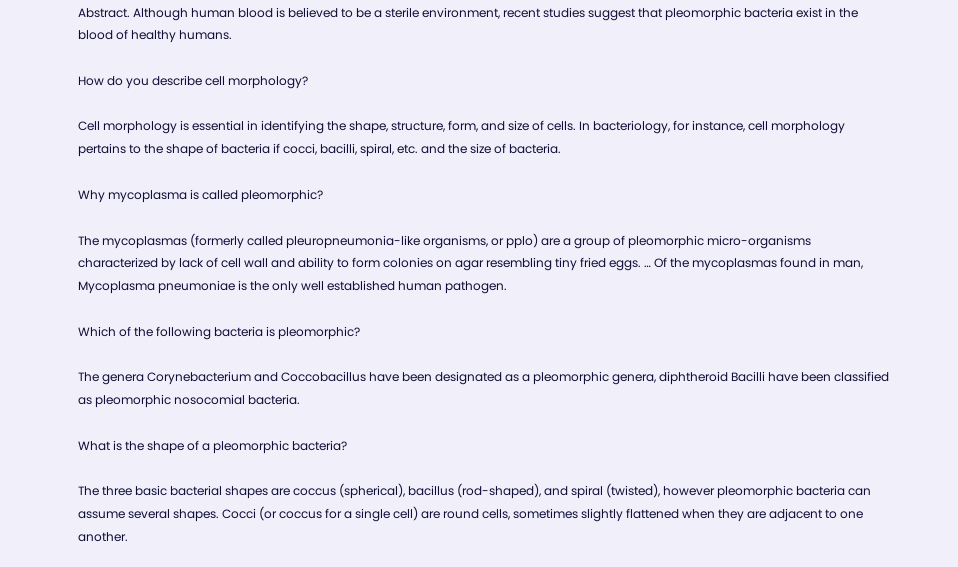Abstract. Although human blood is believed to be a sterile environment, recent studies suggest that pleomorphic bacteria exist in the blood of healthy humans.

How do you describe cell morphology?

Cell morphology is essential in identifying the shape, structure, form, and size of cells. In bacteriology, for instance, cell morphology pertains to the shape of bacteria if cocci, bacilli, spiral, etc. and the size of bacteria.

Why mycoplasma is called pleomorphic?

The mycoplasmas (formerly called pleuropneumonia-like organisms, or pplo) are a group of pleomorphic micro-organisms characterized by lack of cell wall and ability to form colonies on agar resembling tiny fried eggs. … Of the mycoplasmas found in man, Mycoplasma pneumoniae is the only well established human pathogen.

Which of the following bacteria is pleomorphic?

The genera Corynebacterium and Coccobacillus have been designated as a pleomorphic genera, diphtheroid Bacilli have been classified as pleomorphic nosocomial bacteria.

What is the shape of a pleomorphic bacteria?

The three basic bacterial shapes are coccus (spherical), bacillus (rod-shaped), and spiral (twisted), however pleomorphic bacteria can assume several shapes. Cocci (or coccus for a single cell) are round cells, sometimes slightly flattened when they are adjacent to one another.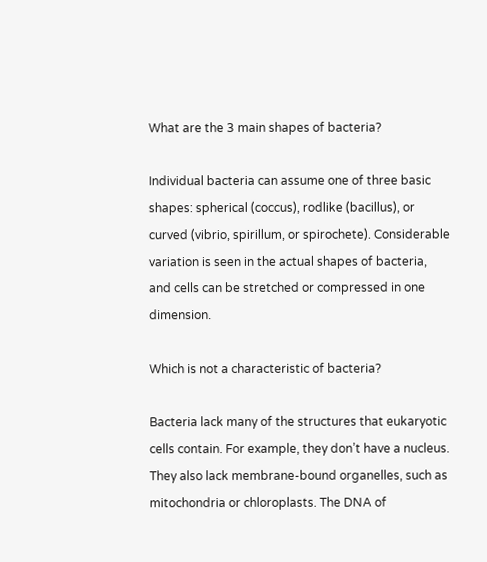What are the 3 main shapes of bacteria?

Individual bacteria can assume one of three basic shapes: spherical (coccus), rodlike (bacillus), or curved (vibrio, spirillum, or spirochete). Considerable variation is seen in the actual shapes of bacteria, and cells can be stretched or compressed in one dimension.

Which is not a characteristic of bacteria?

Bacteria lack many of the structures that eukaryotic cells contain. For example, they don’t have a nucleus. They also lack membrane-bound organelles, such as mitochondria or chloroplasts. The DNA of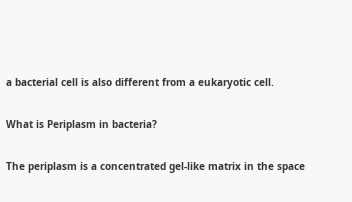a bacterial cell is also different from a eukaryotic cell.

What is Periplasm in bacteria?

The periplasm is a concentrated gel-like matrix in the space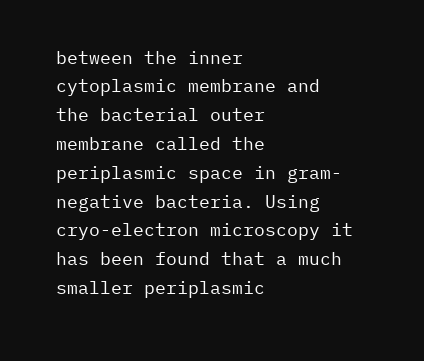between the inner cytoplasmic membrane and the bacterial outer membrane called the periplasmic space in gram-negative bacteria. Using cryo-electron microscopy it has been found that a much smaller periplasmic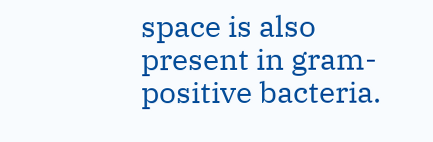space is also present in gram-positive bacteria.